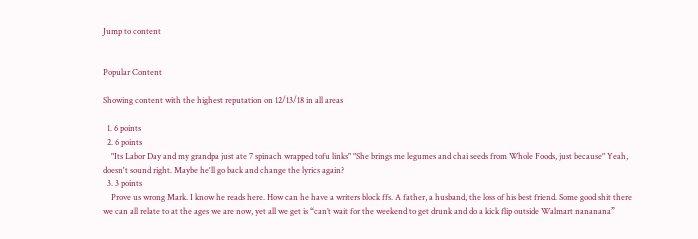Jump to content


Popular Content

Showing content with the highest reputation on 12/13/18 in all areas

  1. 6 points
  2. 6 points
    "Its Labor Day and my grandpa just ate 7 spinach wrapped tofu links" "She brings me legumes and chai seeds from Whole Foods, just because" Yeah, doesn't sound right. Maybe he'll go back and change the lyrics again?
  3. 3 points
    Prove us wrong Mark. I know he reads here. How can he have a writers block ffs. A father, a husband, the loss of his best friend. Some good shit there we can all relate to at the ages we are now, yet all we get is “can’t wait for the weekend to get drunk and do a kick flip outside Walmart nananana”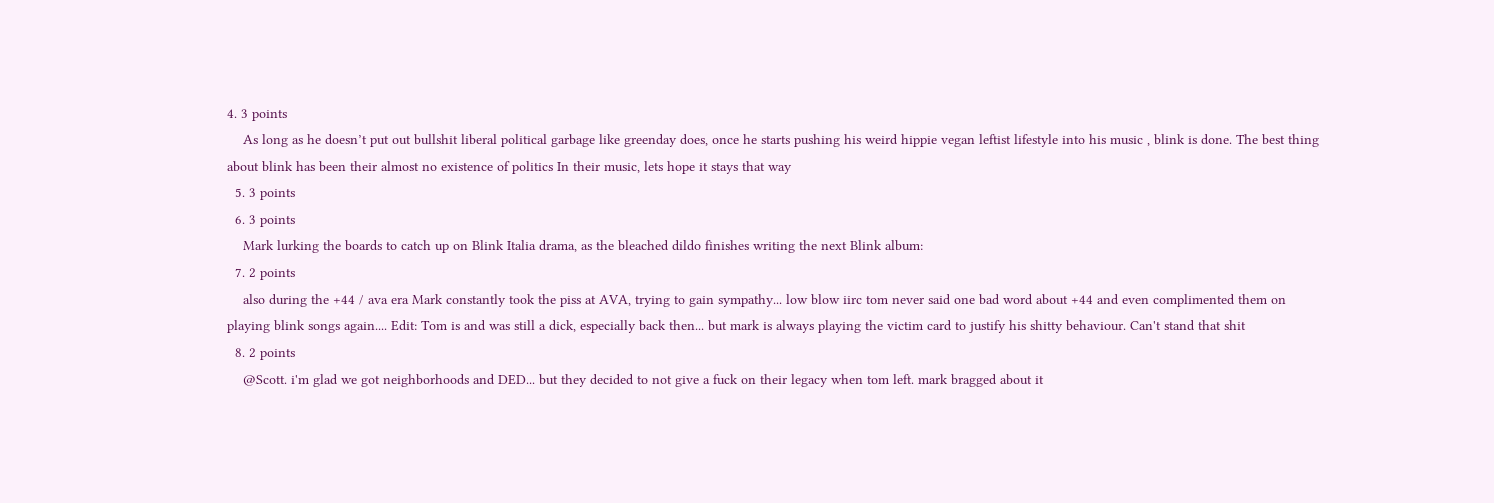4. 3 points
    As long as he doesn’t put out bullshit liberal political garbage like greenday does, once he starts pushing his weird hippie vegan leftist lifestyle into his music , blink is done. The best thing about blink has been their almost no existence of politics In their music, lets hope it stays that way
  5. 3 points
  6. 3 points
    Mark lurking the boards to catch up on Blink Italia drama, as the bleached dildo finishes writing the next Blink album:
  7. 2 points
    also during the +44 / ava era Mark constantly took the piss at AVA, trying to gain sympathy... low blow iirc tom never said one bad word about +44 and even complimented them on playing blink songs again.... Edit: Tom is and was still a dick, especially back then... but mark is always playing the victim card to justify his shitty behaviour. Can't stand that shit
  8. 2 points
    @Scott. i'm glad we got neighborhoods and DED... but they decided to not give a fuck on their legacy when tom left. mark bragged about it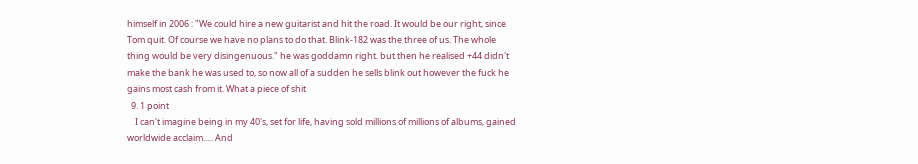himself in 2006 : "We could hire a new guitarist and hit the road. It would be our right, since Tom quit. Of course we have no plans to do that. Blink-182 was the three of us. The whole thing would be very disingenuous." he was goddamn right. but then he realised +44 didn't make the bank he was used to, so now all of a sudden he sells blink out however the fuck he gains most cash from it. What a piece of shit
  9. 1 point
    I can't imagine being in my 40's, set for life, having sold millions of millions of albums, gained worldwide acclaim..... And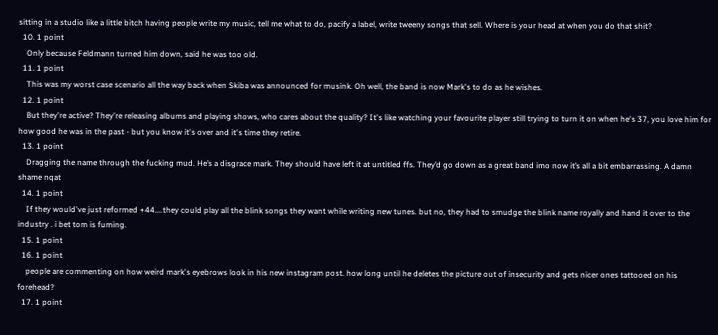sitting in a studio like a little bitch having people write my music, tell me what to do, pacify a label, write tweeny songs that sell. Where is your head at when you do that shit?
  10. 1 point
    Only because Feldmann turned him down, said he was too old.
  11. 1 point
    This was my worst case scenario all the way back when Skiba was announced for musink. Oh well, the band is now Mark's to do as he wishes.
  12. 1 point
    But they're active? They're releasing albums and playing shows, who cares about the quality? It's like watching your favourite player still trying to turn it on when he's 37, you love him for how good he was in the past - but you know it's over and it's time they retire.
  13. 1 point
    Dragging the name through the fucking mud. He’s a disgrace mark. They should have left it at untitled ffs. They’d go down as a great band imo now it’s all a bit embarrassing. A damn shame nqat
  14. 1 point
    If they would've just reformed +44....they could play all the blink songs they want while writing new tunes. but no, they had to smudge the blink name royally and hand it over to the industry . i bet tom is fuming.
  15. 1 point
  16. 1 point
    people are commenting on how weird mark's eyebrows look in his new instagram post. how long until he deletes the picture out of insecurity and gets nicer ones tattooed on his forehead?
  17. 1 point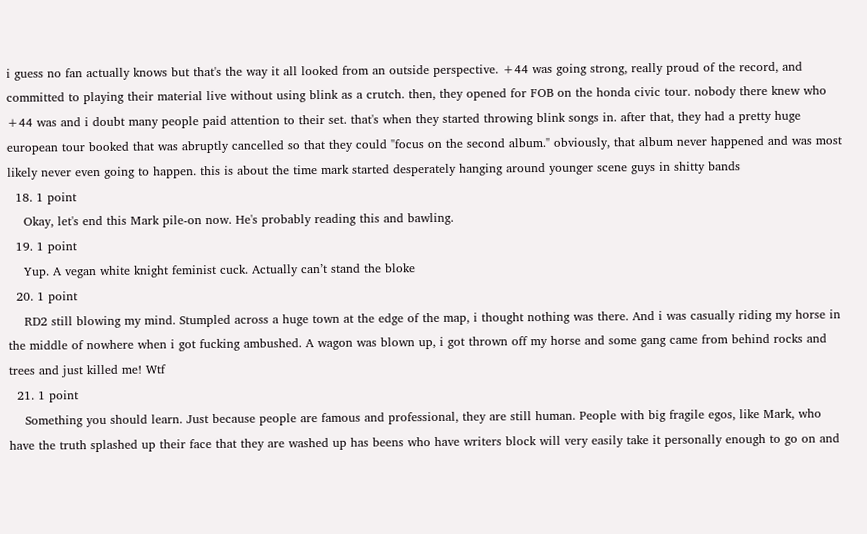i guess no fan actually knows but that's the way it all looked from an outside perspective. +44 was going strong, really proud of the record, and committed to playing their material live without using blink as a crutch. then, they opened for FOB on the honda civic tour. nobody there knew who +44 was and i doubt many people paid attention to their set. that's when they started throwing blink songs in. after that, they had a pretty huge european tour booked that was abruptly cancelled so that they could "focus on the second album." obviously, that album never happened and was most likely never even going to happen. this is about the time mark started desperately hanging around younger scene guys in shitty bands
  18. 1 point
    Okay, let's end this Mark pile-on now. He's probably reading this and bawling.
  19. 1 point
    Yup. A vegan white knight feminist cuck. Actually can’t stand the bloke
  20. 1 point
    RD2 still blowing my mind. Stumpled across a huge town at the edge of the map, i thought nothing was there. And i was casually riding my horse in the middle of nowhere when i got fucking ambushed. A wagon was blown up, i got thrown off my horse and some gang came from behind rocks and trees and just killed me! Wtf
  21. 1 point
    Something you should learn. Just because people are famous and professional, they are still human. People with big fragile egos, like Mark, who have the truth splashed up their face that they are washed up has beens who have writers block will very easily take it personally enough to go on and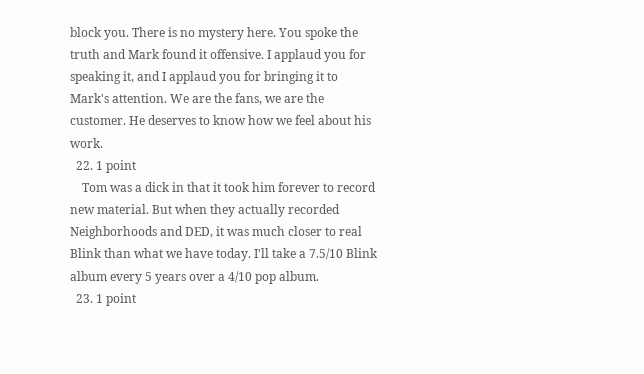block you. There is no mystery here. You spoke the truth and Mark found it offensive. I applaud you for speaking it, and I applaud you for bringing it to Mark's attention. We are the fans, we are the customer. He deserves to know how we feel about his work.
  22. 1 point
    Tom was a dick in that it took him forever to record new material. But when they actually recorded Neighborhoods and DED, it was much closer to real Blink than what we have today. I'll take a 7.5/10 Blink album every 5 years over a 4/10 pop album.
  23. 1 point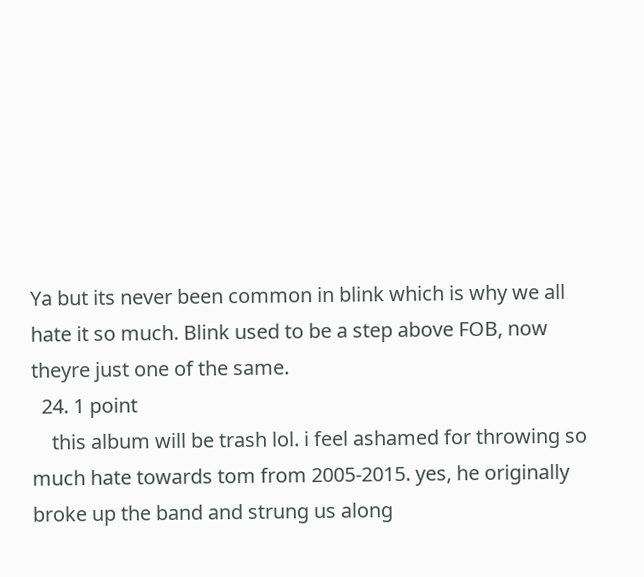Ya but its never been common in blink which is why we all hate it so much. Blink used to be a step above FOB, now theyre just one of the same.
  24. 1 point
    this album will be trash lol. i feel ashamed for throwing so much hate towards tom from 2005-2015. yes, he originally broke up the band and strung us along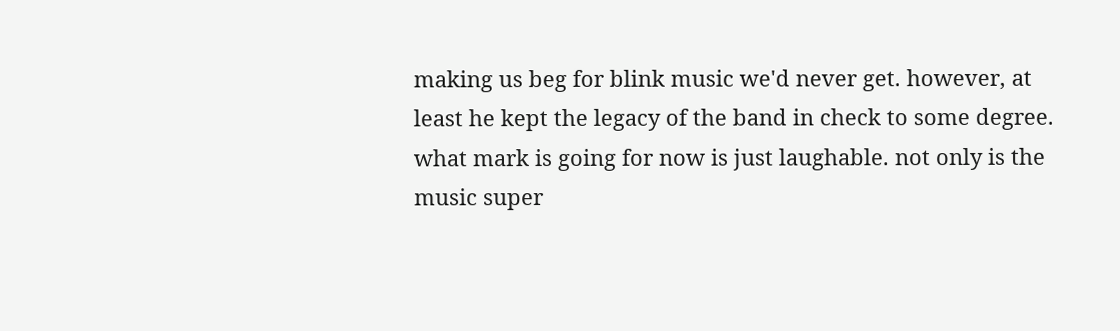making us beg for blink music we'd never get. however, at least he kept the legacy of the band in check to some degree. what mark is going for now is just laughable. not only is the music super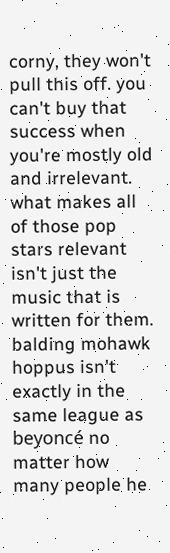corny, they won't pull this off. you can't buy that success when you're mostly old and irrelevant. what makes all of those pop stars relevant isn't just the music that is written for them. balding mohawk hoppus isn't exactly in the same league as beyoncé no matter how many people he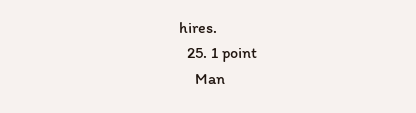hires.
  25. 1 point
    Man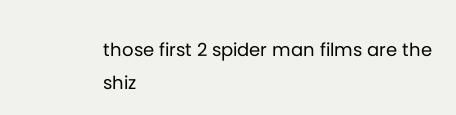those first 2 spider man films are the shiz